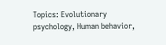Topics: Evolutionary psychology, Human behavior,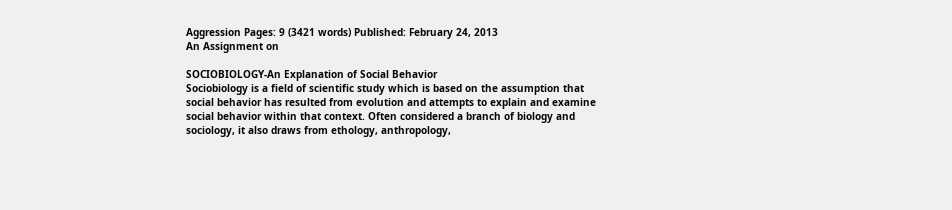Aggression Pages: 9 (3421 words) Published: February 24, 2013
An Assignment on

SOCIOBIOLOGY-An Explanation of Social Behavior
Sociobiology is a field of scientific study which is based on the assumption that social behavior has resulted from evolution and attempts to explain and examine social behavior within that context. Often considered a branch of biology and sociology, it also draws from ethology, anthropology,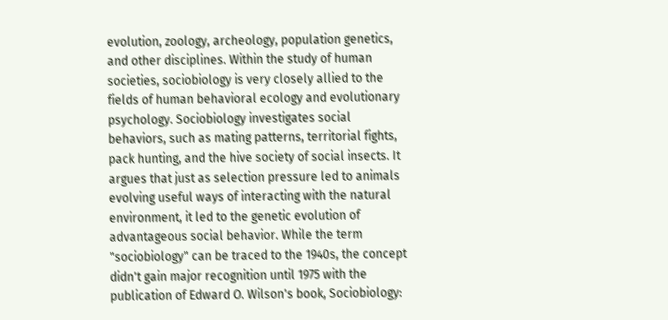evolution, zoology, archeology, population genetics, and other disciplines. Within the study of human societies, sociobiology is very closely allied to the fields of human behavioral ecology and evolutionary psychology. Sociobiology investigates social behaviors, such as mating patterns, territorial fights, pack hunting, and the hive society of social insects. It argues that just as selection pressure led to animals evolving useful ways of interacting with the natural environment, it led to the genetic evolution of advantageous social behavior. While the term "sociobiology" can be traced to the 1940s, the concept didn't gain major recognition until 1975 with the publication of Edward O. Wilson's book, Sociobiology: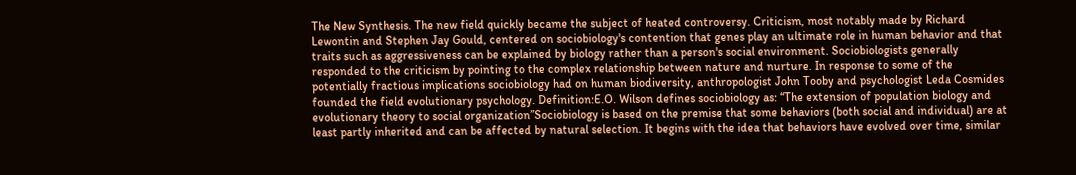The New Synthesis. The new field quickly became the subject of heated controversy. Criticism, most notably made by Richard Lewontin and Stephen Jay Gould, centered on sociobiology's contention that genes play an ultimate role in human behavior and that traits such as aggressiveness can be explained by biology rather than a person's social environment. Sociobiologists generally responded to the criticism by pointing to the complex relationship between nature and nurture. In response to some of the potentially fractious implications sociobiology had on human biodiversity, anthropologist John Tooby and psychologist Leda Cosmides founded the field evolutionary psychology. Definition:E.O. Wilson defines sociobiology as: “The extension of population biology and evolutionary theory to social organization”Sociobiology is based on the premise that some behaviors (both social and individual) are at least partly inherited and can be affected by natural selection. It begins with the idea that behaviors have evolved over time, similar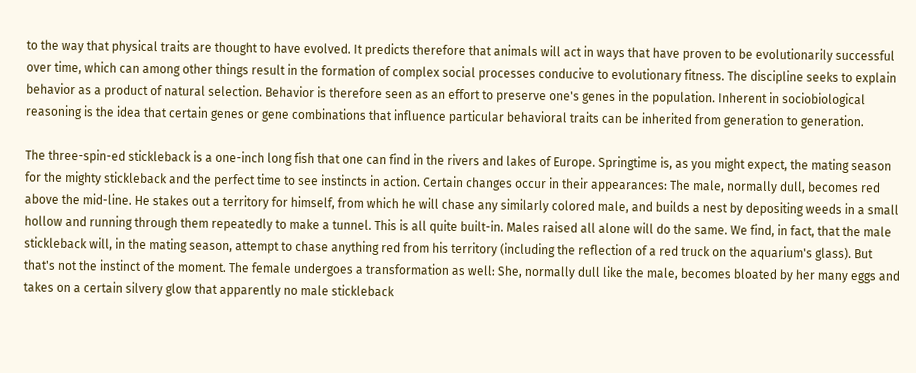to the way that physical traits are thought to have evolved. It predicts therefore that animals will act in ways that have proven to be evolutionarily successful over time, which can among other things result in the formation of complex social processes conducive to evolutionary fitness. The discipline seeks to explain behavior as a product of natural selection. Behavior is therefore seen as an effort to preserve one's genes in the population. Inherent in sociobiological reasoning is the idea that certain genes or gene combinations that influence particular behavioral traits can be inherited from generation to generation.

The three-spin-ed stickleback is a one-inch long fish that one can find in the rivers and lakes of Europe. Springtime is, as you might expect, the mating season for the mighty stickleback and the perfect time to see instincts in action. Certain changes occur in their appearances: The male, normally dull, becomes red above the mid-line. He stakes out a territory for himself, from which he will chase any similarly colored male, and builds a nest by depositing weeds in a small hollow and running through them repeatedly to make a tunnel. This is all quite built-in. Males raised all alone will do the same. We find, in fact, that the male stickleback will, in the mating season, attempt to chase anything red from his territory (including the reflection of a red truck on the aquarium's glass). But that's not the instinct of the moment. The female undergoes a transformation as well: She, normally dull like the male, becomes bloated by her many eggs and takes on a certain silvery glow that apparently no male stickleback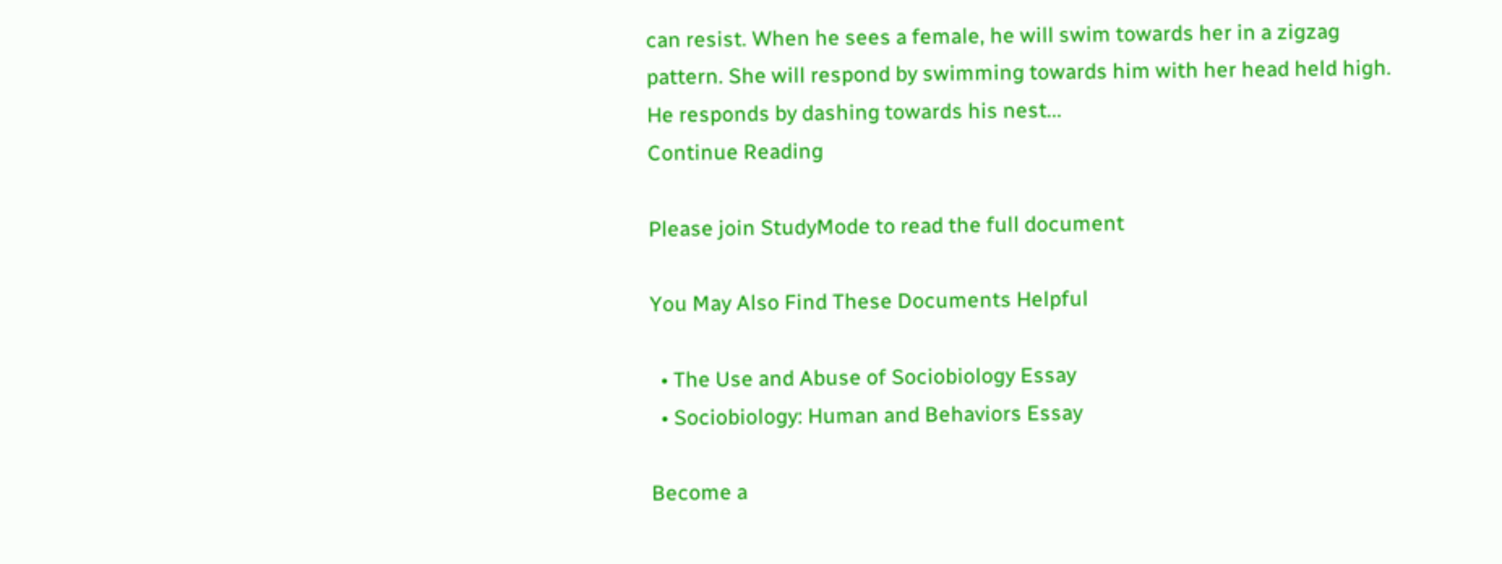can resist. When he sees a female, he will swim towards her in a zigzag pattern. She will respond by swimming towards him with her head held high. He responds by dashing towards his nest...
Continue Reading

Please join StudyMode to read the full document

You May Also Find These Documents Helpful

  • The Use and Abuse of Sociobiology Essay
  • Sociobiology: Human and Behaviors Essay

Become a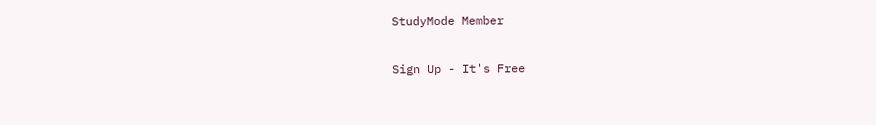StudyMode Member

Sign Up - It's Free